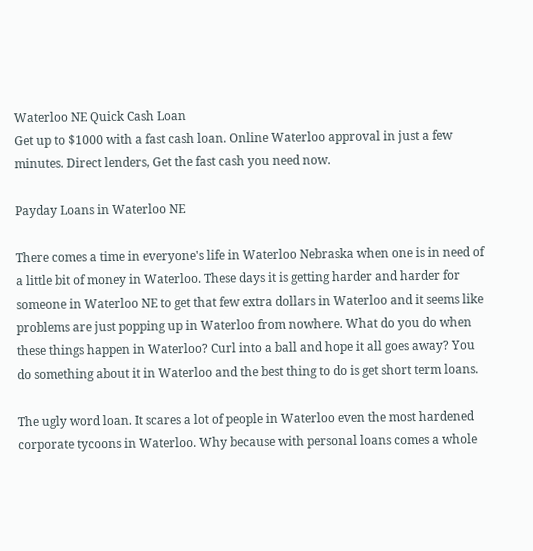Waterloo NE Quick Cash Loan
Get up to $1000 with a fast cash loan. Online Waterloo approval in just a few minutes. Direct lenders, Get the fast cash you need now.

Payday Loans in Waterloo NE

There comes a time in everyone's life in Waterloo Nebraska when one is in need of a little bit of money in Waterloo. These days it is getting harder and harder for someone in Waterloo NE to get that few extra dollars in Waterloo and it seems like problems are just popping up in Waterloo from nowhere. What do you do when these things happen in Waterloo? Curl into a ball and hope it all goes away? You do something about it in Waterloo and the best thing to do is get short term loans.

The ugly word loan. It scares a lot of people in Waterloo even the most hardened corporate tycoons in Waterloo. Why because with personal loans comes a whole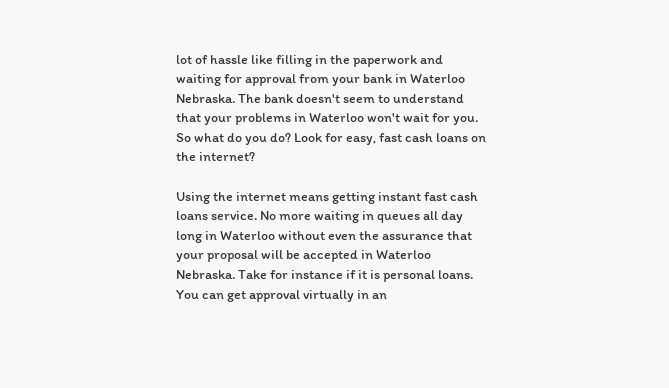lot of hassle like filling in the paperwork and waiting for approval from your bank in Waterloo Nebraska. The bank doesn't seem to understand that your problems in Waterloo won't wait for you. So what do you do? Look for easy, fast cash loans on the internet?

Using the internet means getting instant fast cash loans service. No more waiting in queues all day long in Waterloo without even the assurance that your proposal will be accepted in Waterloo Nebraska. Take for instance if it is personal loans. You can get approval virtually in an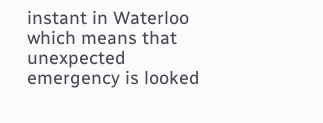instant in Waterloo which means that unexpected emergency is looked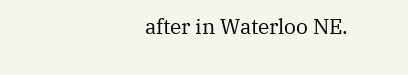after in Waterloo NE.